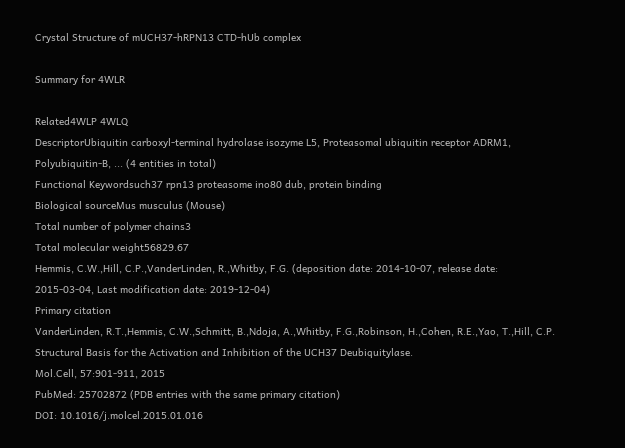Crystal Structure of mUCH37-hRPN13 CTD-hUb complex

Summary for 4WLR

Related4WLP 4WLQ
DescriptorUbiquitin carboxyl-terminal hydrolase isozyme L5, Proteasomal ubiquitin receptor ADRM1, Polyubiquitin-B, ... (4 entities in total)
Functional Keywordsuch37 rpn13 proteasome ino80 dub, protein binding
Biological sourceMus musculus (Mouse)
Total number of polymer chains3
Total molecular weight56829.67
Hemmis, C.W.,Hill, C.P.,VanderLinden, R.,Whitby, F.G. (deposition date: 2014-10-07, release date: 2015-03-04, Last modification date: 2019-12-04)
Primary citation
VanderLinden, R.T.,Hemmis, C.W.,Schmitt, B.,Ndoja, A.,Whitby, F.G.,Robinson, H.,Cohen, R.E.,Yao, T.,Hill, C.P.
Structural Basis for the Activation and Inhibition of the UCH37 Deubiquitylase.
Mol.Cell, 57:901-911, 2015
PubMed: 25702872 (PDB entries with the same primary citation)
DOI: 10.1016/j.molcel.2015.01.016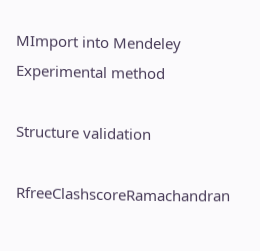MImport into Mendeley
Experimental method

Structure validation

RfreeClashscoreRamachandran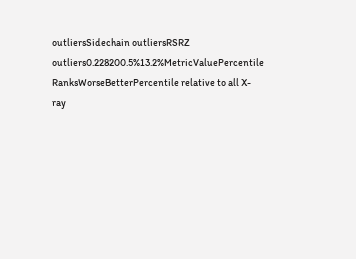outliersSidechain outliersRSRZ outliers0.228200.5%13.2%MetricValuePercentile RanksWorseBetterPercentile relative to all X-ray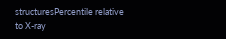structuresPercentile relative to X-ray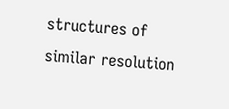structures of similar resolution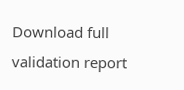Download full validation report